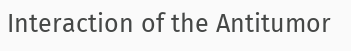Interaction of the Antitumor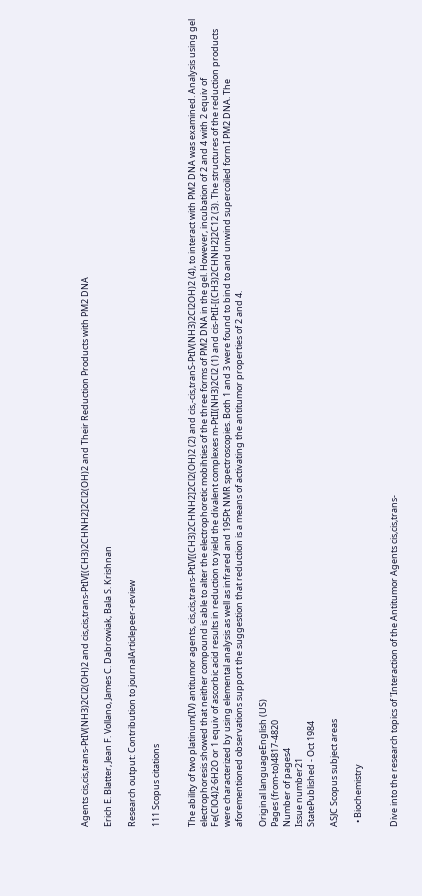Agents cis,cis,trans-PtIV(NH3)2Cl2(OH)2 and cis,cis,trans-PtIV[(CH3)2CHNH2]2Cl2(OH)2 and Their Reduction Products with PM2 DNA

Erich E. Blatter, Jean F. Vollano, James C. Dabrowiak, Bala S. Krishnan

Research output: Contribution to journalArticlepeer-review

111 Scopus citations


The ability of two platinum(IV) antitumor agents, cis,cis,trans-PtIV[(CH3)2CHNH2]2Cl2(OH)2 (2) and cis,-cis,tranS-PtIV(NH3)2Cl2OH)2 (4), to interact with PM2 DNA was examined. Analysis using gel electrophoresis showed that neither compound is able to alter the electrophoretic mobihties of the three forms of PM2 DNA in the gel. However, incubation of 2 and 4 with 2 equiv of Fe(ClO4)2·6H2O or 1 equiv of ascorbic acid results in reduction to yield the divalent complexes m-PtII(NH3)2Cl2 (1) and cis-PtII-[(CH3)2CHNH2]2C12 (3). The structures of the reduction products were characterized by using elemental analysis as well as infrared and 195Pt NMR spectroscopies. Both 1 and 3 were found to bind to and unwind supercoiled form I PM2 DNA. The aforementioned observations support the suggestion that reduction is a means of activating the antitumor properties of 2 and 4.

Original languageEnglish (US)
Pages (from-to)4817-4820
Number of pages4
Issue number21
StatePublished - Oct 1984

ASJC Scopus subject areas

  • Biochemistry


Dive into the research topics of 'Interaction of the Antitumor Agents cis,cis,trans-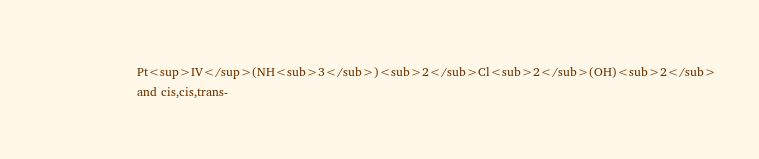Pt<sup>IV</sup>(NH<sub>3</sub>)<sub>2</sub>Cl<sub>2</sub>(OH)<sub>2</sub> and cis,cis,trans-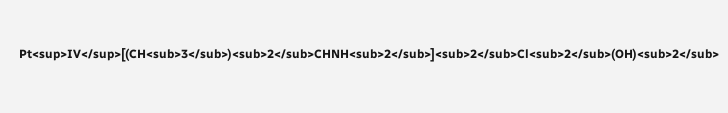Pt<sup>IV</sup>[(CH<sub>3</sub>)<sub>2</sub>CHNH<sub>2</sub>]<sub>2</sub>Cl<sub>2</sub>(OH)<sub>2</sub>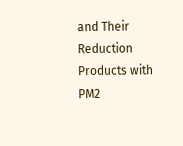and Their Reduction Products with PM2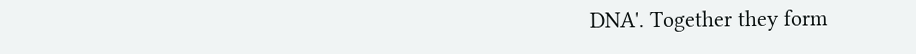DNA'. Together they form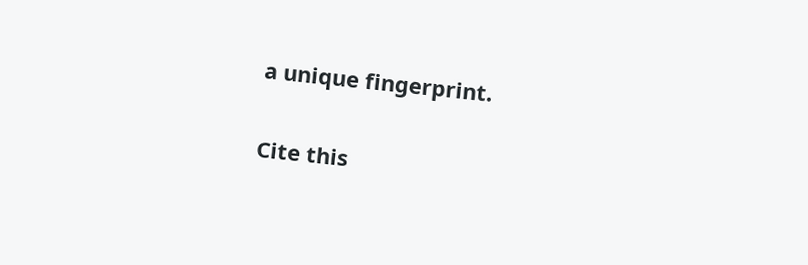a unique fingerprint.

Cite this